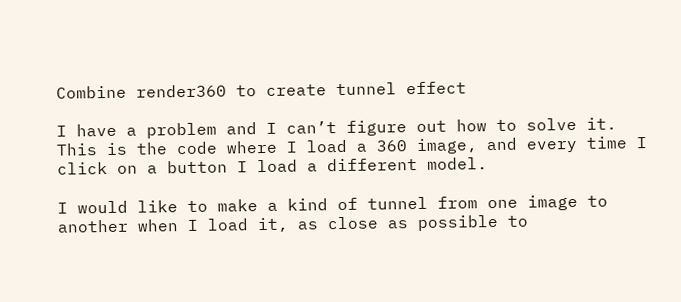Combine render360 to create tunnel effect

I have a problem and I can’t figure out how to solve it.
This is the code where I load a 360 image, and every time I click on a button I load a different model.

I would like to make a kind of tunnel from one image to another when I load it, as close as possible to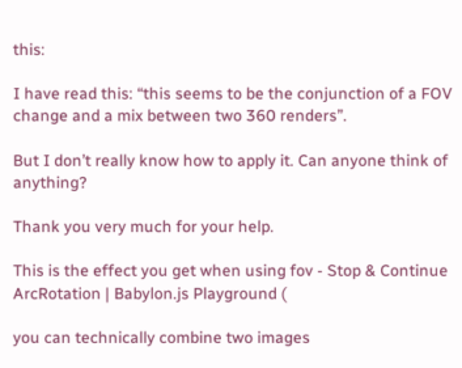this:

I have read this: “this seems to be the conjunction of a FOV change and a mix between two 360 renders”.

But I don’t really know how to apply it. Can anyone think of anything?

Thank you very much for your help.

This is the effect you get when using fov - Stop & Continue ArcRotation | Babylon.js Playground (

you can technically combine two images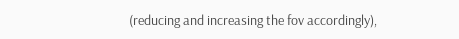(reducing and increasing the fov accordingly),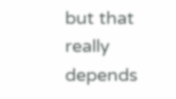but that really depends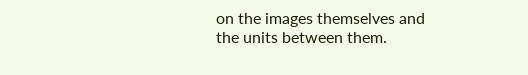on the images themselves and the units between them.